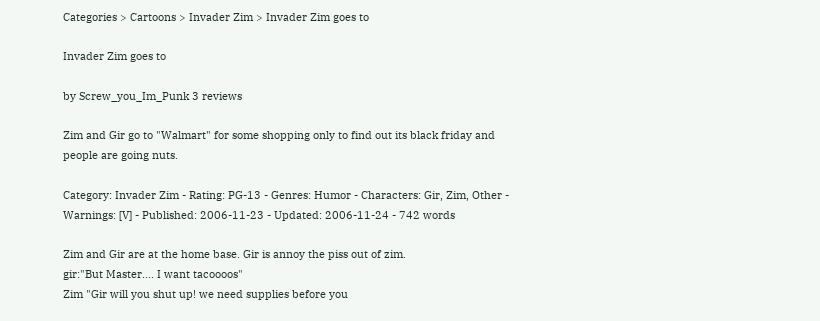Categories > Cartoons > Invader Zim > Invader Zim goes to

Invader Zim goes to

by Screw_you_Im_Punk 3 reviews

Zim and Gir go to "Walmart" for some shopping only to find out its black friday and people are going nuts.

Category: Invader Zim - Rating: PG-13 - Genres: Humor - Characters: Gir, Zim, Other - Warnings: [V] - Published: 2006-11-23 - Updated: 2006-11-24 - 742 words

Zim and Gir are at the home base. Gir is annoy the piss out of zim.
gir:"But Master.... I want tacoooos"
Zim "Gir will you shut up! we need supplies before you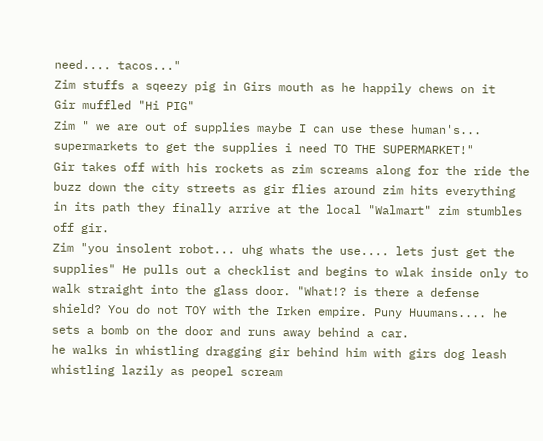need.... tacos..."
Zim stuffs a sqeezy pig in Girs mouth as he happily chews on it
Gir muffled "Hi PIG"
Zim " we are out of supplies maybe I can use these human's... supermarkets to get the supplies i need TO THE SUPERMARKET!"
Gir takes off with his rockets as zim screams along for the ride the buzz down the city streets as gir flies around zim hits everything in its path they finally arrive at the local "Walmart" zim stumbles off gir.
Zim "you insolent robot... uhg whats the use.... lets just get the supplies" He pulls out a checklist and begins to wlak inside only to walk straight into the glass door. "What!? is there a defense shield? You do not TOY with the Irken empire. Puny Huumans.... he sets a bomb on the door and runs away behind a car.
he walks in whistling dragging gir behind him with girs dog leash whistling lazily as peopel scream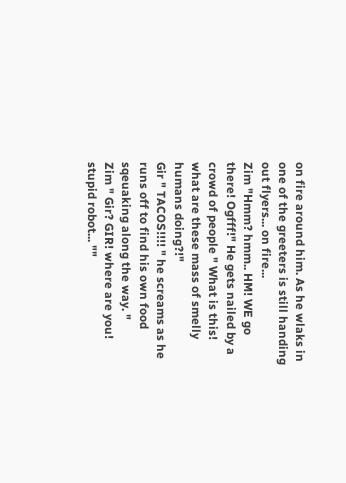on fire around him. As he wlaks in one of the greeters is still handing out flyers... on fire...
Zim "Hmm? hmm.. HM! WE go there! Ogfff!" He gets nailed by a crowd of people " What is this! what are these mass of smelly humans doing?!"
Gir " TACOS!!!! " he screams as he runs off to find his own food sqeuaking along the way. "
Zim " Gir? GIR! where are you! stupid robot... ""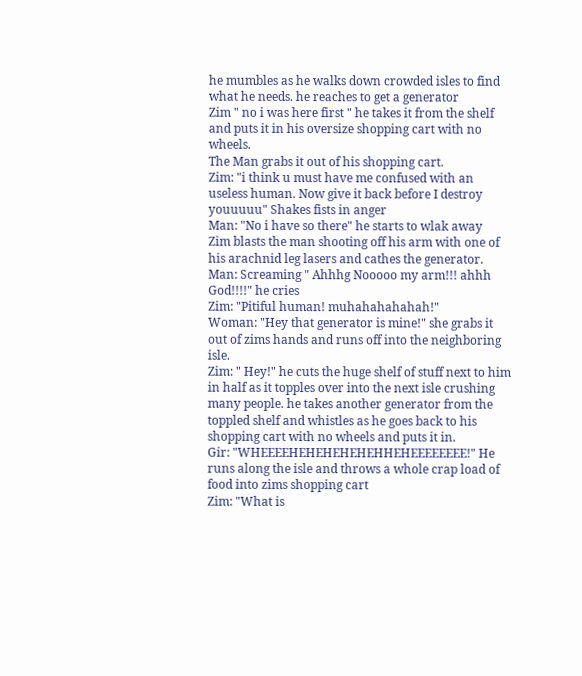he mumbles as he walks down crowded isles to find what he needs. he reaches to get a generator
Zim " no i was here first " he takes it from the shelf and puts it in his oversize shopping cart with no wheels.
The Man grabs it out of his shopping cart.
Zim: "i think u must have me confused with an useless human. Now give it back before I destroy youuuuu" Shakes fists in anger
Man: "No i have so there" he starts to wlak away
Zim blasts the man shooting off his arm with one of his arachnid leg lasers and cathes the generator.
Man: Screaming " Ahhhg Nooooo my arm!!! ahhh God!!!!" he cries
Zim: "Pitiful human! muhahahahahah!"
Woman: "Hey that generator is mine!" she grabs it out of zims hands and runs off into the neighboring isle.
Zim: " Hey!" he cuts the huge shelf of stuff next to him in half as it topples over into the next isle crushing many people. he takes another generator from the toppled shelf and whistles as he goes back to his shopping cart with no wheels and puts it in.
Gir: "WHEEEEHEHEHEHEHEHHEHEEEEEEEE!" He runs along the isle and throws a whole crap load of food into zims shopping cart
Zim: "What is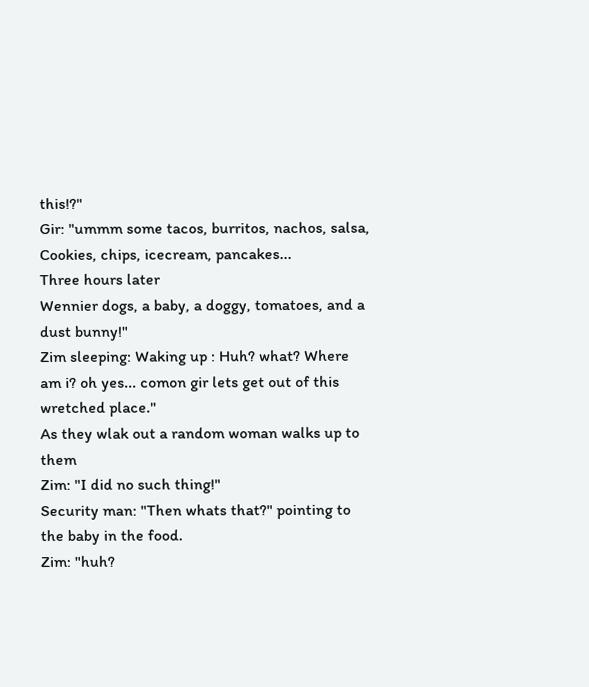this!?"
Gir: "ummm some tacos, burritos, nachos, salsa, Cookies, chips, icecream, pancakes...
Three hours later
Wennier dogs, a baby, a doggy, tomatoes, and a dust bunny!"
Zim sleeping: Waking up : Huh? what? Where am i? oh yes... comon gir lets get out of this wretched place."
As they wlak out a random woman walks up to them
Zim: "I did no such thing!"
Security man: "Then whats that?" pointing to the baby in the food.
Zim: "huh?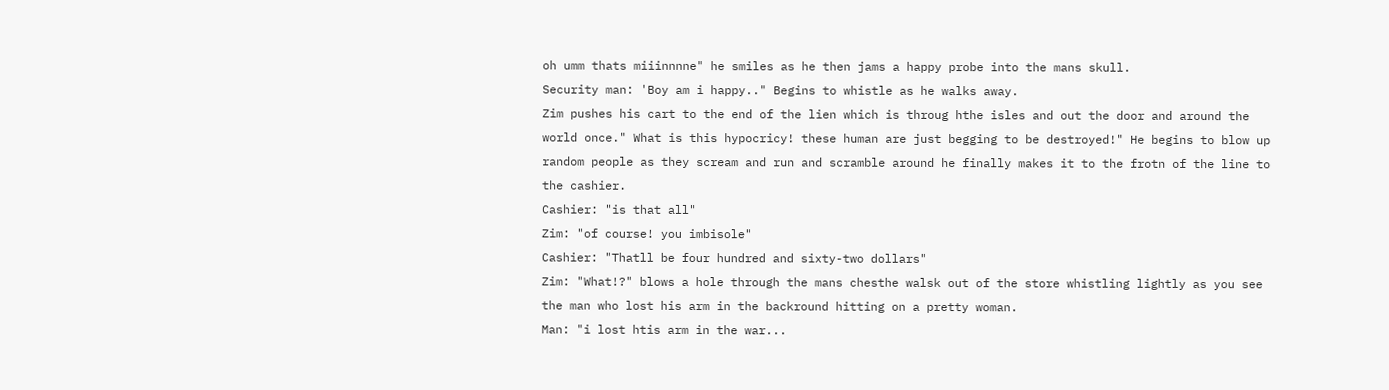oh umm thats miiinnnne" he smiles as he then jams a happy probe into the mans skull.
Security man: 'Boy am i happy.." Begins to whistle as he walks away.
Zim pushes his cart to the end of the lien which is throug hthe isles and out the door and around the world once." What is this hypocricy! these human are just begging to be destroyed!" He begins to blow up random people as they scream and run and scramble around he finally makes it to the frotn of the line to the cashier.
Cashier: "is that all"
Zim: "of course! you imbisole"
Cashier: "Thatll be four hundred and sixty-two dollars"
Zim: "What!?" blows a hole through the mans chesthe walsk out of the store whistling lightly as you see the man who lost his arm in the backround hitting on a pretty woman.
Man: "i lost htis arm in the war...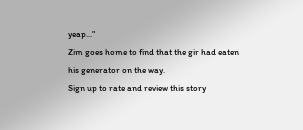yeap..."
Zim goes home to find that the gir had eaten his generator on the way.
Sign up to rate and review this story